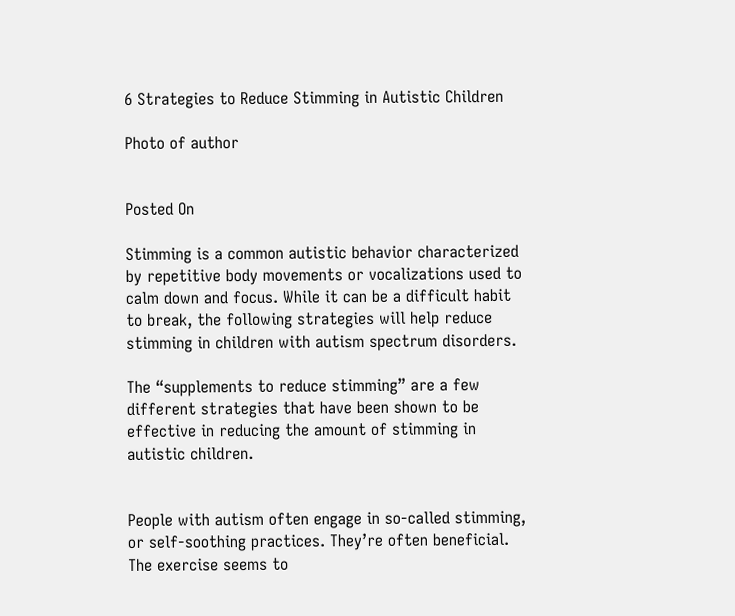6 Strategies to Reduce Stimming in Autistic Children

Photo of author


Posted On

Stimming is a common autistic behavior characterized by repetitive body movements or vocalizations used to calm down and focus. While it can be a difficult habit to break, the following strategies will help reduce stimming in children with autism spectrum disorders.

The “supplements to reduce stimming” are a few different strategies that have been shown to be effective in reducing the amount of stimming in autistic children.


People with autism often engage in so-called stimming, or self-soothing practices. They’re often beneficial. The exercise seems to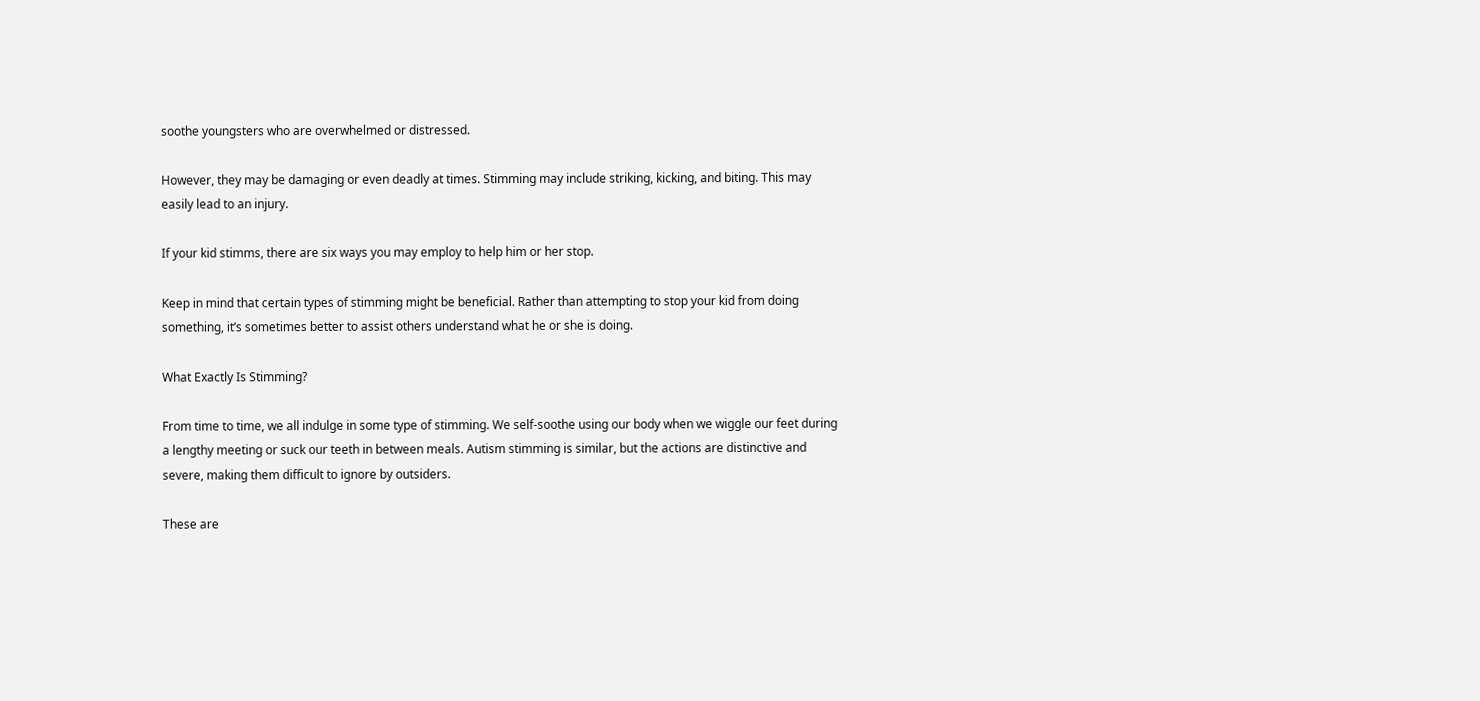soothe youngsters who are overwhelmed or distressed.

However, they may be damaging or even deadly at times. Stimming may include striking, kicking, and biting. This may easily lead to an injury.

If your kid stimms, there are six ways you may employ to help him or her stop.

Keep in mind that certain types of stimming might be beneficial. Rather than attempting to stop your kid from doing something, it’s sometimes better to assist others understand what he or she is doing.

What Exactly Is Stimming?

From time to time, we all indulge in some type of stimming. We self-soothe using our body when we wiggle our feet during a lengthy meeting or suck our teeth in between meals. Autism stimming is similar, but the actions are distinctive and severe, making them difficult to ignore by outsiders.

These are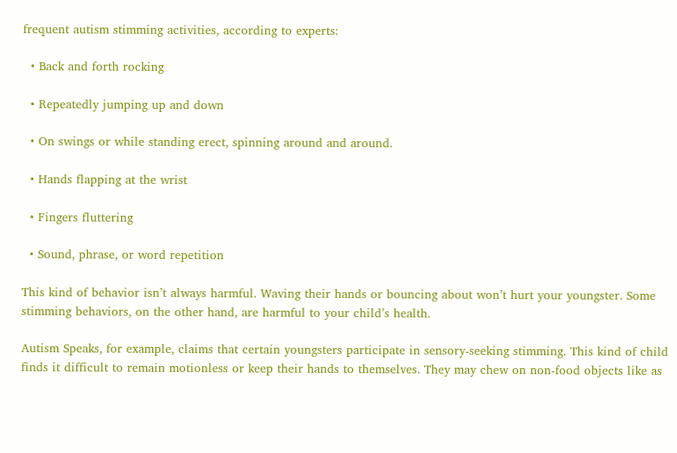frequent autism stimming activities, according to experts:

  • Back and forth rocking

  • Repeatedly jumping up and down

  • On swings or while standing erect, spinning around and around.

  • Hands flapping at the wrist

  • Fingers fluttering

  • Sound, phrase, or word repetition

This kind of behavior isn’t always harmful. Waving their hands or bouncing about won’t hurt your youngster. Some stimming behaviors, on the other hand, are harmful to your child’s health.

Autism Speaks, for example, claims that certain youngsters participate in sensory-seeking stimming. This kind of child finds it difficult to remain motionless or keep their hands to themselves. They may chew on non-food objects like as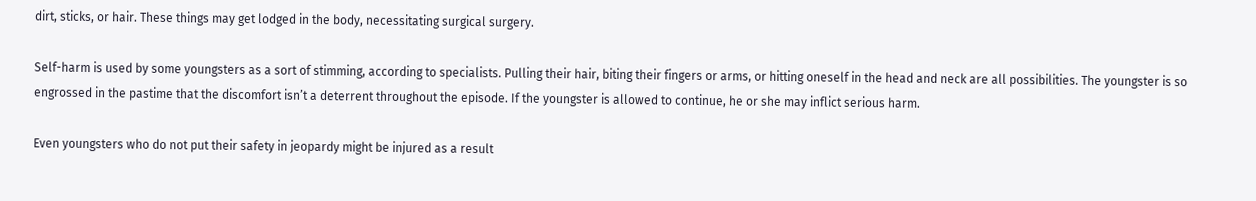dirt, sticks, or hair. These things may get lodged in the body, necessitating surgical surgery.

Self-harm is used by some youngsters as a sort of stimming, according to specialists. Pulling their hair, biting their fingers or arms, or hitting oneself in the head and neck are all possibilities. The youngster is so engrossed in the pastime that the discomfort isn’t a deterrent throughout the episode. If the youngster is allowed to continue, he or she may inflict serious harm.

Even youngsters who do not put their safety in jeopardy might be injured as a result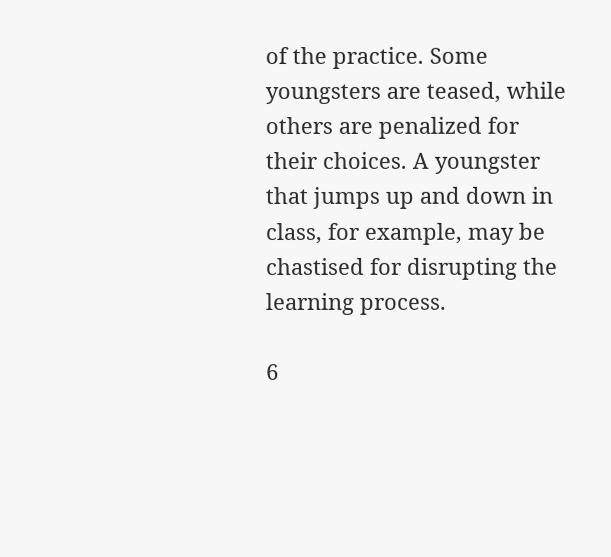of the practice. Some youngsters are teased, while others are penalized for their choices. A youngster that jumps up and down in class, for example, may be chastised for disrupting the learning process.

6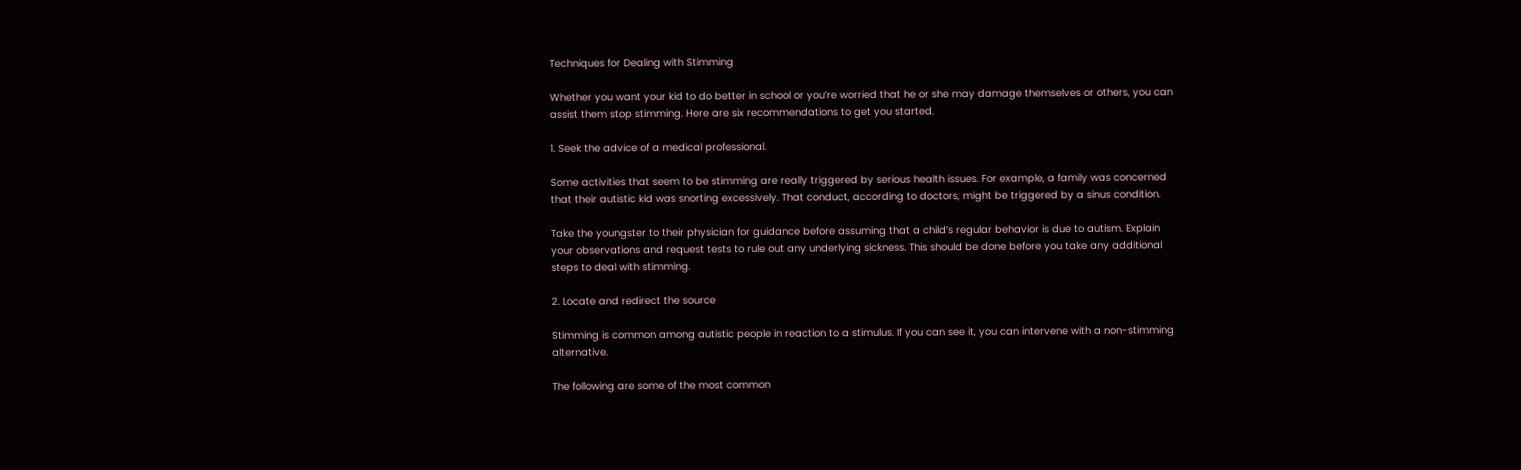Techniques for Dealing with Stimming

Whether you want your kid to do better in school or you’re worried that he or she may damage themselves or others, you can assist them stop stimming. Here are six recommendations to get you started.

1. Seek the advice of a medical professional.

Some activities that seem to be stimming are really triggered by serious health issues. For example, a family was concerned that their autistic kid was snorting excessively. That conduct, according to doctors, might be triggered by a sinus condition.

Take the youngster to their physician for guidance before assuming that a child’s regular behavior is due to autism. Explain your observations and request tests to rule out any underlying sickness. This should be done before you take any additional steps to deal with stimming.

2. Locate and redirect the source

Stimming is common among autistic people in reaction to a stimulus. If you can see it, you can intervene with a non-stimming alternative.

The following are some of the most common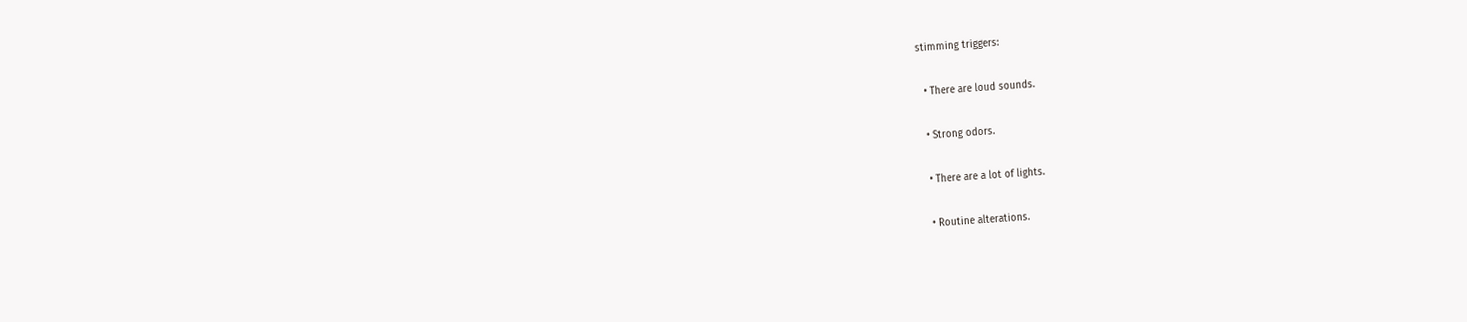stimming triggers:

  • There are loud sounds.

  • Strong odors.

  • There are a lot of lights.

  • Routine alterations.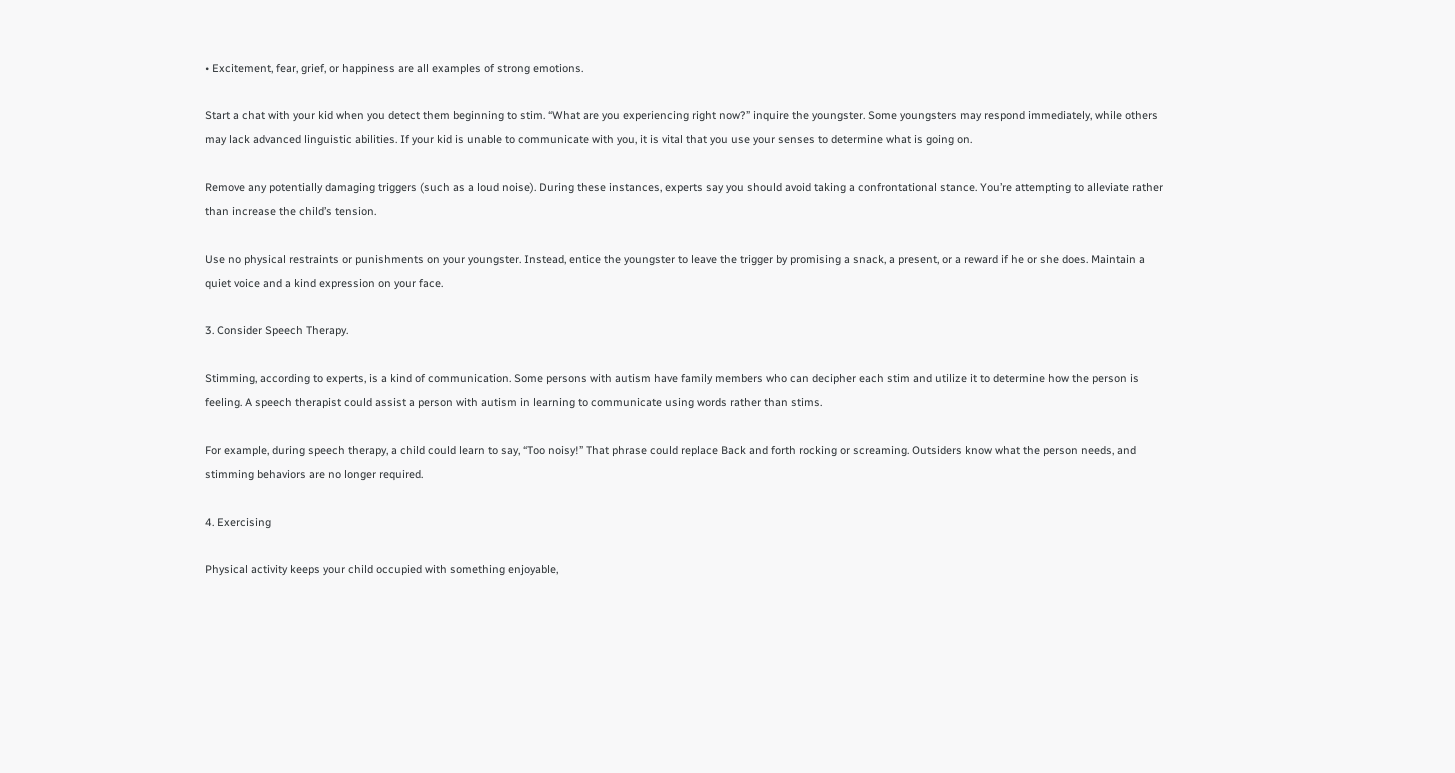• Excitement, fear, grief, or happiness are all examples of strong emotions.

Start a chat with your kid when you detect them beginning to stim. “What are you experiencing right now?” inquire the youngster. Some youngsters may respond immediately, while others may lack advanced linguistic abilities. If your kid is unable to communicate with you, it is vital that you use your senses to determine what is going on.

Remove any potentially damaging triggers (such as a loud noise). During these instances, experts say you should avoid taking a confrontational stance. You’re attempting to alleviate rather than increase the child’s tension.

Use no physical restraints or punishments on your youngster. Instead, entice the youngster to leave the trigger by promising a snack, a present, or a reward if he or she does. Maintain a quiet voice and a kind expression on your face.

3. Consider Speech Therapy.

Stimming, according to experts, is a kind of communication. Some persons with autism have family members who can decipher each stim and utilize it to determine how the person is feeling. A speech therapist could assist a person with autism in learning to communicate using words rather than stims.

For example, during speech therapy, a child could learn to say, “Too noisy!” That phrase could replace Back and forth rocking or screaming. Outsiders know what the person needs, and stimming behaviors are no longer required.

4. Exercising

Physical activity keeps your child occupied with something enjoyable,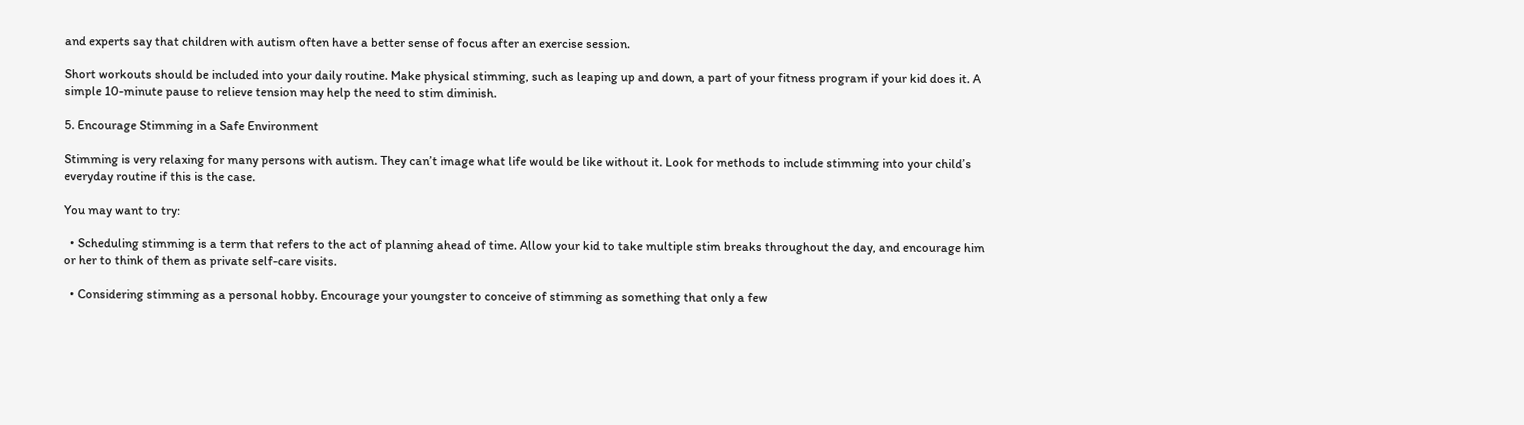and experts say that children with autism often have a better sense of focus after an exercise session.

Short workouts should be included into your daily routine. Make physical stimming, such as leaping up and down, a part of your fitness program if your kid does it. A simple 10-minute pause to relieve tension may help the need to stim diminish.

5. Encourage Stimming in a Safe Environment

Stimming is very relaxing for many persons with autism. They can’t image what life would be like without it. Look for methods to include stimming into your child’s everyday routine if this is the case.

You may want to try:

  • Scheduling stimming is a term that refers to the act of planning ahead of time. Allow your kid to take multiple stim breaks throughout the day, and encourage him or her to think of them as private self-care visits.

  • Considering stimming as a personal hobby. Encourage your youngster to conceive of stimming as something that only a few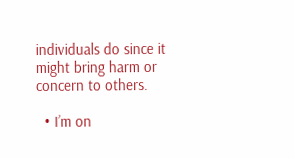individuals do since it might bring harm or concern to others.

  • I’m on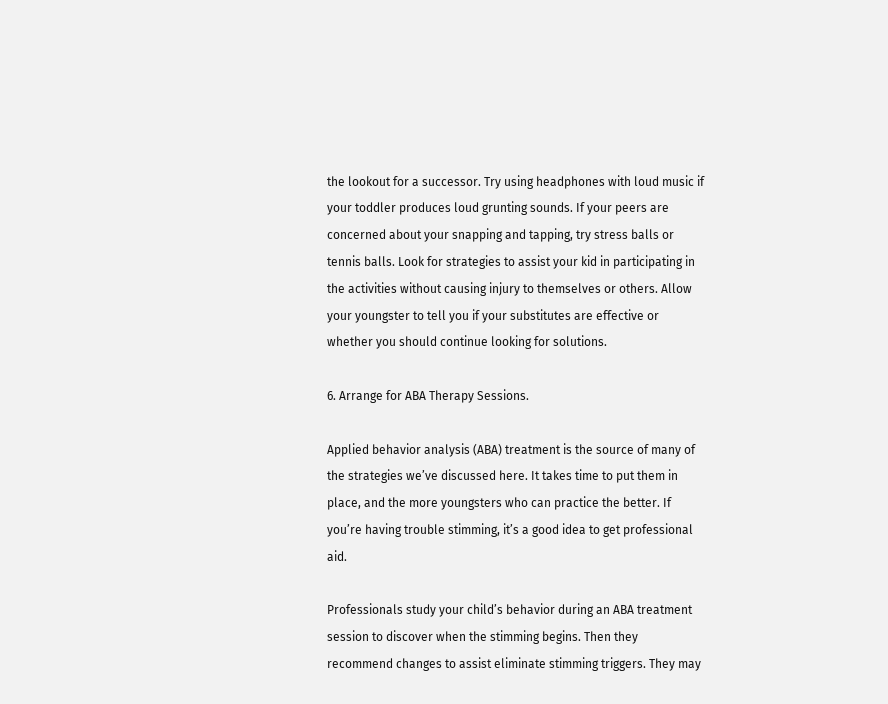the lookout for a successor. Try using headphones with loud music if your toddler produces loud grunting sounds. If your peers are concerned about your snapping and tapping, try stress balls or tennis balls. Look for strategies to assist your kid in participating in the activities without causing injury to themselves or others. Allow your youngster to tell you if your substitutes are effective or whether you should continue looking for solutions.

6. Arrange for ABA Therapy Sessions.

Applied behavior analysis (ABA) treatment is the source of many of the strategies we’ve discussed here. It takes time to put them in place, and the more youngsters who can practice the better. If you’re having trouble stimming, it’s a good idea to get professional aid.

Professionals study your child’s behavior during an ABA treatment session to discover when the stimming begins. Then they recommend changes to assist eliminate stimming triggers. They may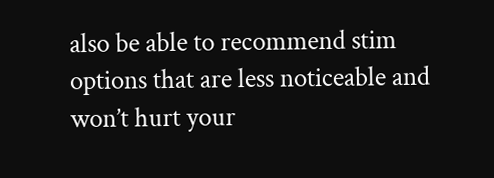also be able to recommend stim options that are less noticeable and won’t hurt your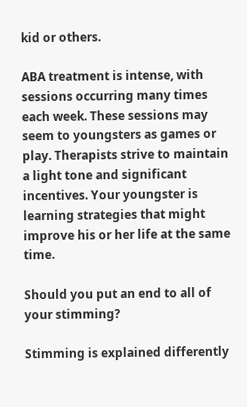kid or others.

ABA treatment is intense, with sessions occurring many times each week. These sessions may seem to youngsters as games or play. Therapists strive to maintain a light tone and significant incentives. Your youngster is learning strategies that might improve his or her life at the same time.

Should you put an end to all of your stimming?

Stimming is explained differently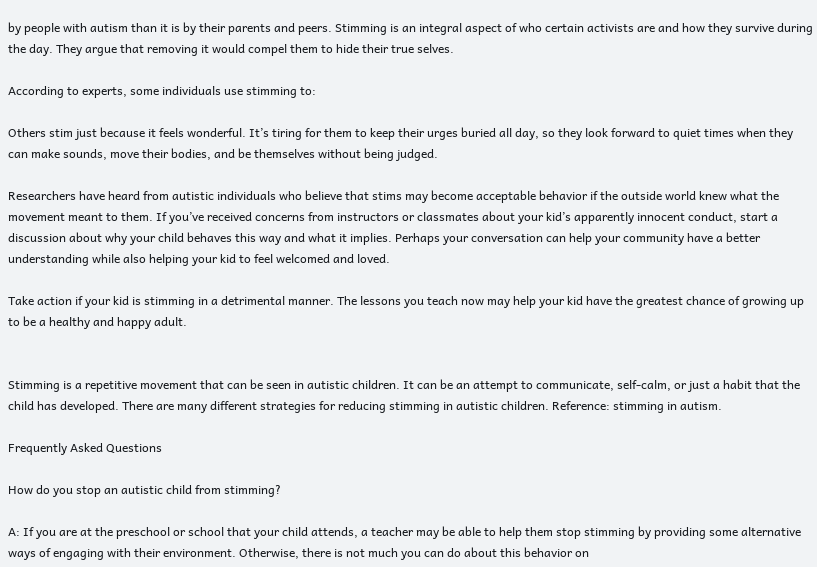by people with autism than it is by their parents and peers. Stimming is an integral aspect of who certain activists are and how they survive during the day. They argue that removing it would compel them to hide their true selves.

According to experts, some individuals use stimming to:

Others stim just because it feels wonderful. It’s tiring for them to keep their urges buried all day, so they look forward to quiet times when they can make sounds, move their bodies, and be themselves without being judged.

Researchers have heard from autistic individuals who believe that stims may become acceptable behavior if the outside world knew what the movement meant to them. If you’ve received concerns from instructors or classmates about your kid’s apparently innocent conduct, start a discussion about why your child behaves this way and what it implies. Perhaps your conversation can help your community have a better understanding while also helping your kid to feel welcomed and loved.

Take action if your kid is stimming in a detrimental manner. The lessons you teach now may help your kid have the greatest chance of growing up to be a healthy and happy adult.


Stimming is a repetitive movement that can be seen in autistic children. It can be an attempt to communicate, self-calm, or just a habit that the child has developed. There are many different strategies for reducing stimming in autistic children. Reference: stimming in autism.

Frequently Asked Questions

How do you stop an autistic child from stimming?

A: If you are at the preschool or school that your child attends, a teacher may be able to help them stop stimming by providing some alternative ways of engaging with their environment. Otherwise, there is not much you can do about this behavior on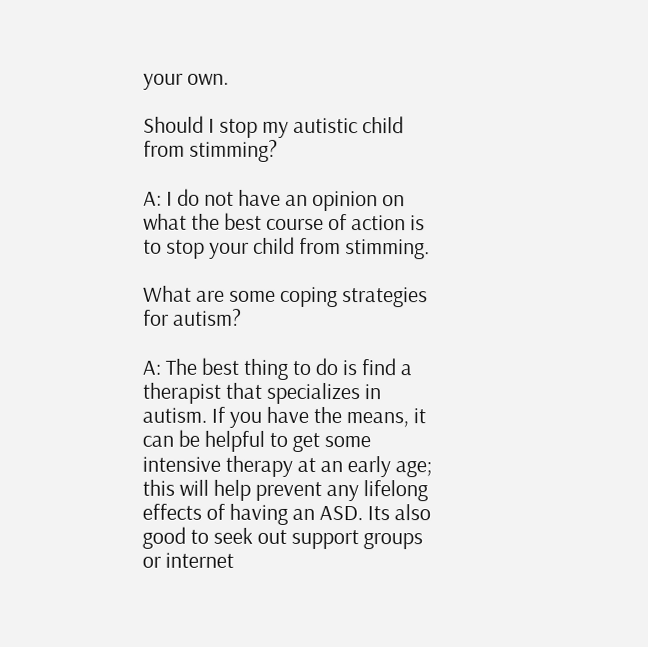your own.

Should I stop my autistic child from stimming?

A: I do not have an opinion on what the best course of action is to stop your child from stimming.

What are some coping strategies for autism?

A: The best thing to do is find a therapist that specializes in autism. If you have the means, it can be helpful to get some intensive therapy at an early age; this will help prevent any lifelong effects of having an ASD. Its also good to seek out support groups or internet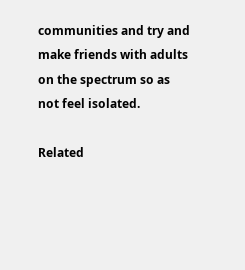communities and try and make friends with adults on the spectrum so as not feel isolated.

Related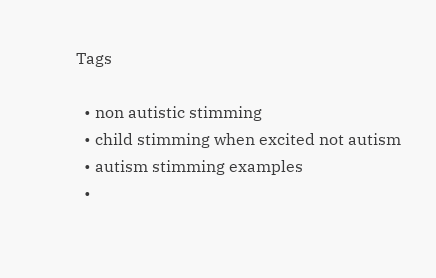Tags

  • non autistic stimming
  • child stimming when excited not autism
  • autism stimming examples
  •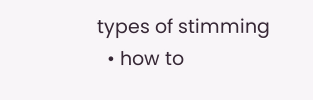types of stimming
  • how to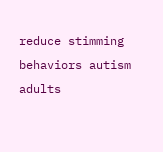reduce stimming behaviors autism adults